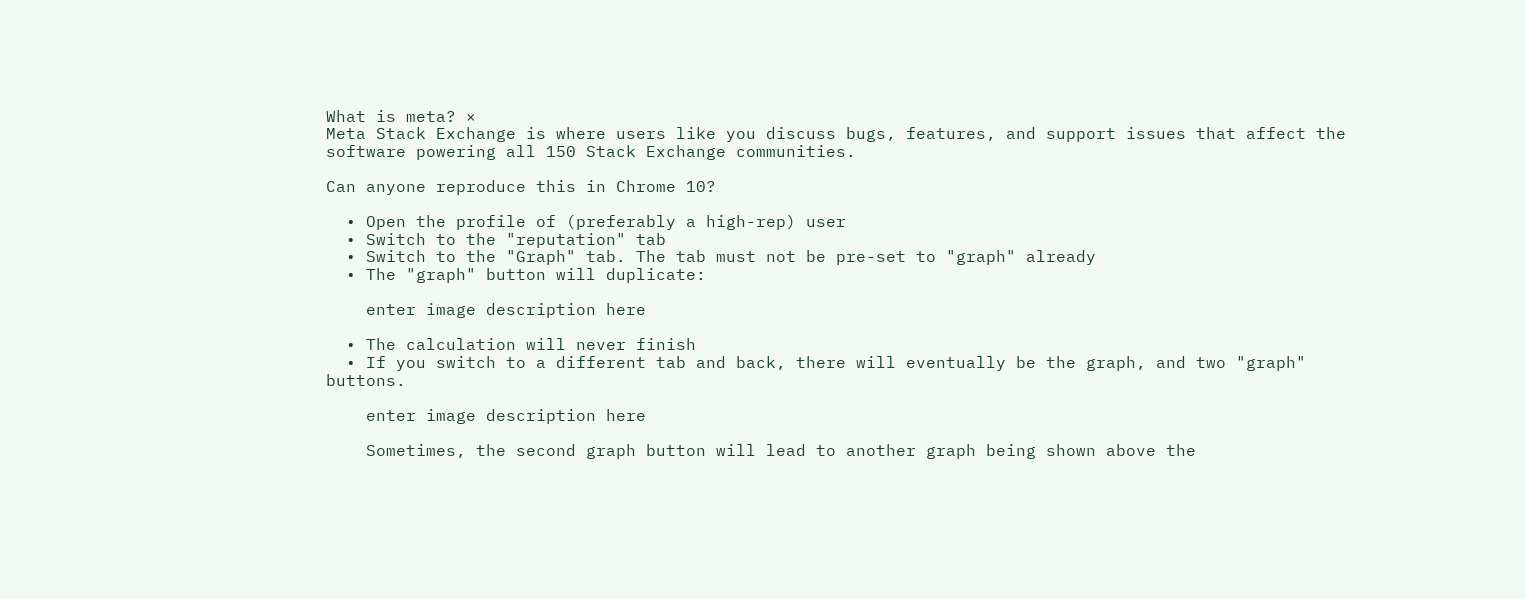What is meta? ×
Meta Stack Exchange is where users like you discuss bugs, features, and support issues that affect the software powering all 150 Stack Exchange communities.

Can anyone reproduce this in Chrome 10?

  • Open the profile of (preferably a high-rep) user
  • Switch to the "reputation" tab
  • Switch to the "Graph" tab. The tab must not be pre-set to "graph" already
  • The "graph" button will duplicate:

    enter image description here

  • The calculation will never finish
  • If you switch to a different tab and back, there will eventually be the graph, and two "graph" buttons.

    enter image description here

    Sometimes, the second graph button will lead to another graph being shown above the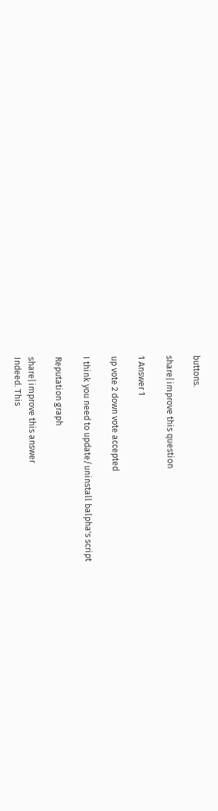buttons.

share|improve this question

1 Answer 1

up vote 2 down vote accepted

I think you need to update/uninstall balpha's script

Reputation graph

share|improve this answer
Indeed. This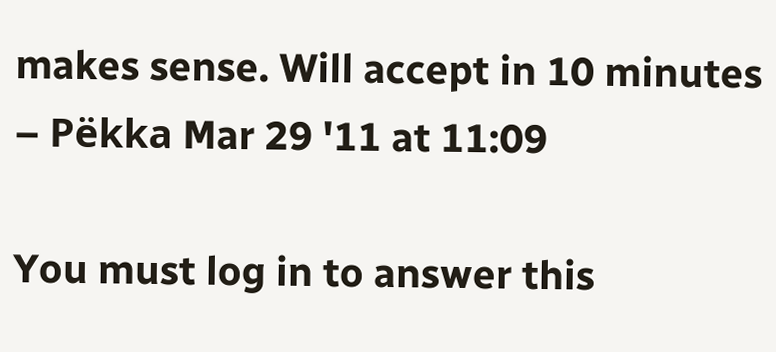makes sense. Will accept in 10 minutes – Pëkka Mar 29 '11 at 11:09

You must log in to answer this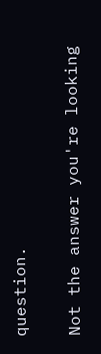question.

Not the answer you're looking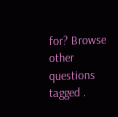for? Browse other questions tagged .